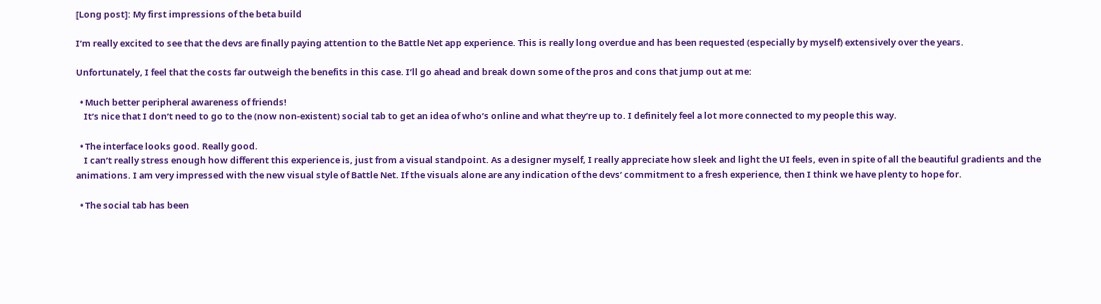[Long post]: My first impressions of the beta build

I’m really excited to see that the devs are finally paying attention to the Battle Net app experience. This is really long overdue and has been requested (especially by myself) extensively over the years.

Unfortunately, I feel that the costs far outweigh the benefits in this case. I’ll go ahead and break down some of the pros and cons that jump out at me:

  • Much better peripheral awareness of friends!
    It’s nice that I don’t need to go to the (now non-existent) social tab to get an idea of who’s online and what they’re up to. I definitely feel a lot more connected to my people this way.

  • The interface looks good. Really good.
    I can’t really stress enough how different this experience is, just from a visual standpoint. As a designer myself, I really appreciate how sleek and light the UI feels, even in spite of all the beautiful gradients and the animations. I am very impressed with the new visual style of Battle Net. If the visuals alone are any indication of the devs’ commitment to a fresh experience, then I think we have plenty to hope for.

  • The social tab has been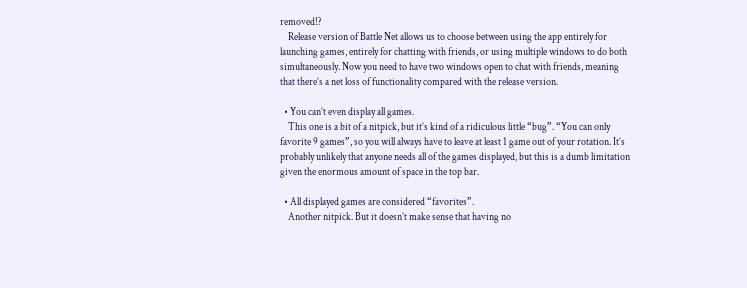removed!?
    Release version of Battle Net allows us to choose between using the app entirely for launching games, entirely for chatting with friends, or using multiple windows to do both simultaneously. Now you need to have two windows open to chat with friends, meaning that there’s a net loss of functionality compared with the release version.

  • You can’t even display all games.
    This one is a bit of a nitpick, but it’s kind of a ridiculous little “bug”. “You can only favorite 9 games”, so you will always have to leave at least 1 game out of your rotation. It’s probably unlikely that anyone needs all of the games displayed, but this is a dumb limitation given the enormous amount of space in the top bar.

  • All displayed games are considered “favorites”.
    Another nitpick. But it doesn’t make sense that having no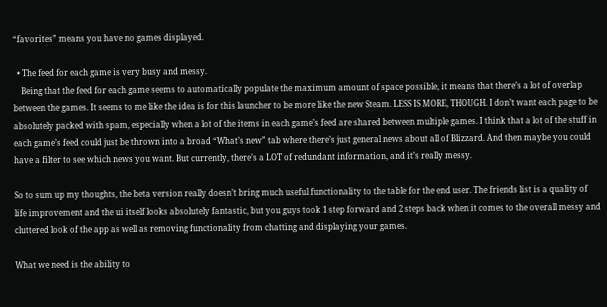“favorites” means you have no games displayed.

  • The feed for each game is very busy and messy.
    Being that the feed for each game seems to automatically populate the maximum amount of space possible, it means that there’s a lot of overlap between the games. It seems to me like the idea is for this launcher to be more like the new Steam. LESS IS MORE, THOUGH. I don’t want each page to be absolutely packed with spam, especially when a lot of the items in each game’s feed are shared between multiple games. I think that a lot of the stuff in each game’s feed could just be thrown into a broad “What’s new” tab where there’s just general news about all of Blizzard. And then maybe you could have a filter to see which news you want. But currently, there’s a LOT of redundant information, and it’s really messy.

So to sum up my thoughts, the beta version really doesn’t bring much useful functionality to the table for the end user. The friends list is a quality of life improvement and the ui itself looks absolutely fantastic, but you guys took 1 step forward and 2 steps back when it comes to the overall messy and cluttered look of the app as well as removing functionality from chatting and displaying your games.

What we need is the ability to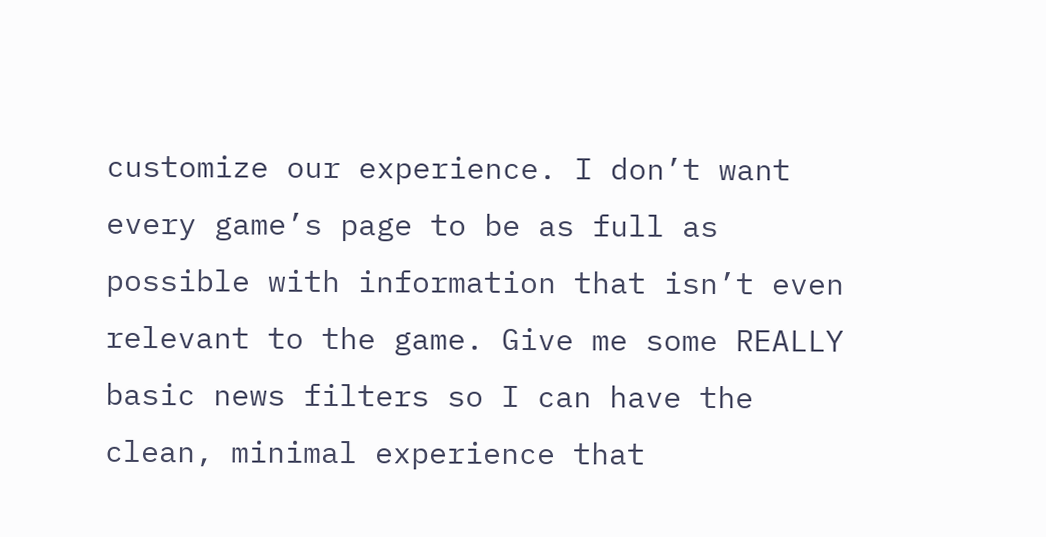customize our experience. I don’t want every game’s page to be as full as possible with information that isn’t even relevant to the game. Give me some REALLY basic news filters so I can have the clean, minimal experience that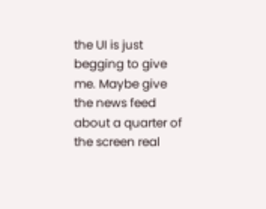the UI is just begging to give me. Maybe give the news feed about a quarter of the screen real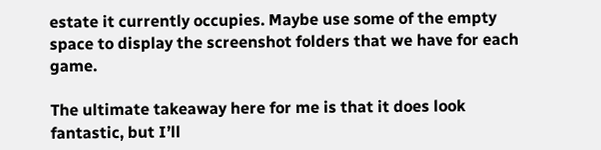estate it currently occupies. Maybe use some of the empty space to display the screenshot folders that we have for each game.

The ultimate takeaway here for me is that it does look fantastic, but I’ll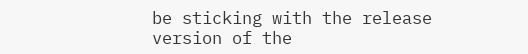be sticking with the release version of the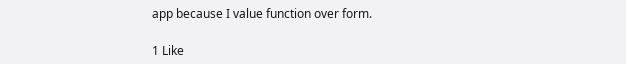app because I value function over form.

1 Like